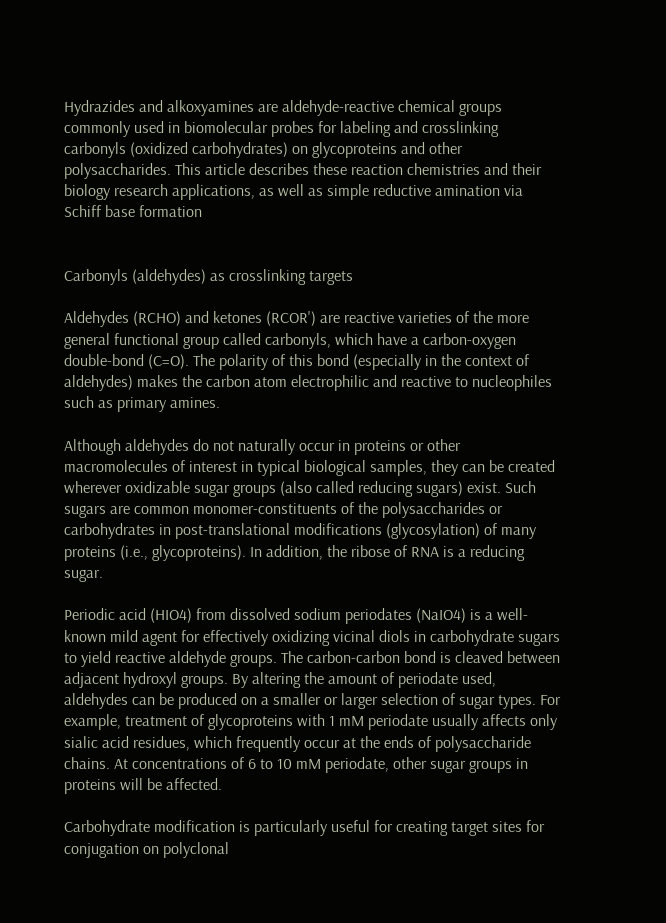Hydrazides and alkoxyamines are aldehyde-reactive chemical groups commonly used in biomolecular probes for labeling and crosslinking carbonyls (oxidized carbohydrates) on glycoproteins and other polysaccharides. This article describes these reaction chemistries and their biology research applications, as well as simple reductive amination via Schiff base formation


Carbonyls (aldehydes) as crosslinking targets

Aldehydes (RCHO) and ketones (RCOR') are reactive varieties of the more general functional group called carbonyls, which have a carbon-oxygen double-bond (C=O). The polarity of this bond (especially in the context of aldehydes) makes the carbon atom electrophilic and reactive to nucleophiles such as primary amines.

Although aldehydes do not naturally occur in proteins or other macromolecules of interest in typical biological samples, they can be created wherever oxidizable sugar groups (also called reducing sugars) exist. Such sugars are common monomer-constituents of the polysaccharides or carbohydrates in post-translational modifications (glycosylation) of many proteins (i.e., glycoproteins). In addition, the ribose of RNA is a reducing sugar.

Periodic acid (HIO4) from dissolved sodium periodates (NaIO4) is a well-known mild agent for effectively oxidizing vicinal diols in carbohydrate sugars to yield reactive aldehyde groups. The carbon-carbon bond is cleaved between adjacent hydroxyl groups. By altering the amount of periodate used, aldehydes can be produced on a smaller or larger selection of sugar types. For example, treatment of glycoproteins with 1 mM periodate usually affects only sialic acid residues, which frequently occur at the ends of polysaccharide chains. At concentrations of 6 to 10 mM periodate, other sugar groups in proteins will be affected.

Carbohydrate modification is particularly useful for creating target sites for conjugation on polyclonal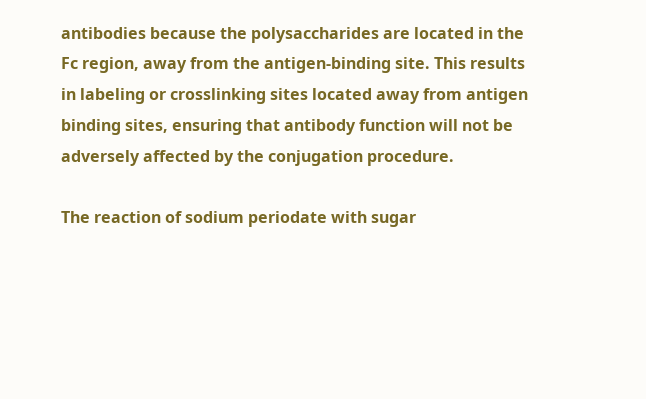antibodies because the polysaccharides are located in the Fc region, away from the antigen-binding site. This results in labeling or crosslinking sites located away from antigen binding sites, ensuring that antibody function will not be adversely affected by the conjugation procedure.

The reaction of sodium periodate with sugar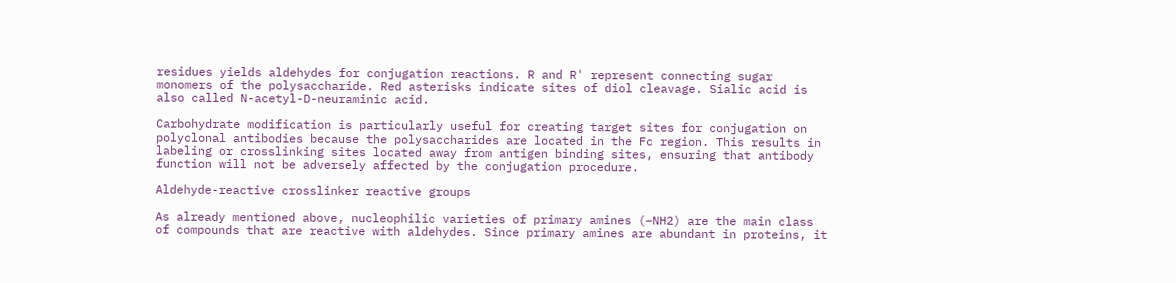residues yields aldehydes for conjugation reactions. R and R' represent connecting sugar monomers of the polysaccharide. Red asterisks indicate sites of diol cleavage. Sialic acid is also called N-acetyl-D-neuraminic acid.

Carbohydrate modification is particularly useful for creating target sites for conjugation on polyclonal antibodies because the polysaccharides are located in the Fc region. This results in labeling or crosslinking sites located away from antigen binding sites, ensuring that antibody function will not be adversely affected by the conjugation procedure.

Aldehyde-reactive crosslinker reactive groups

As already mentioned above, nucleophilic varieties of primary amines (–NH2) are the main class of compounds that are reactive with aldehydes. Since primary amines are abundant in proteins, it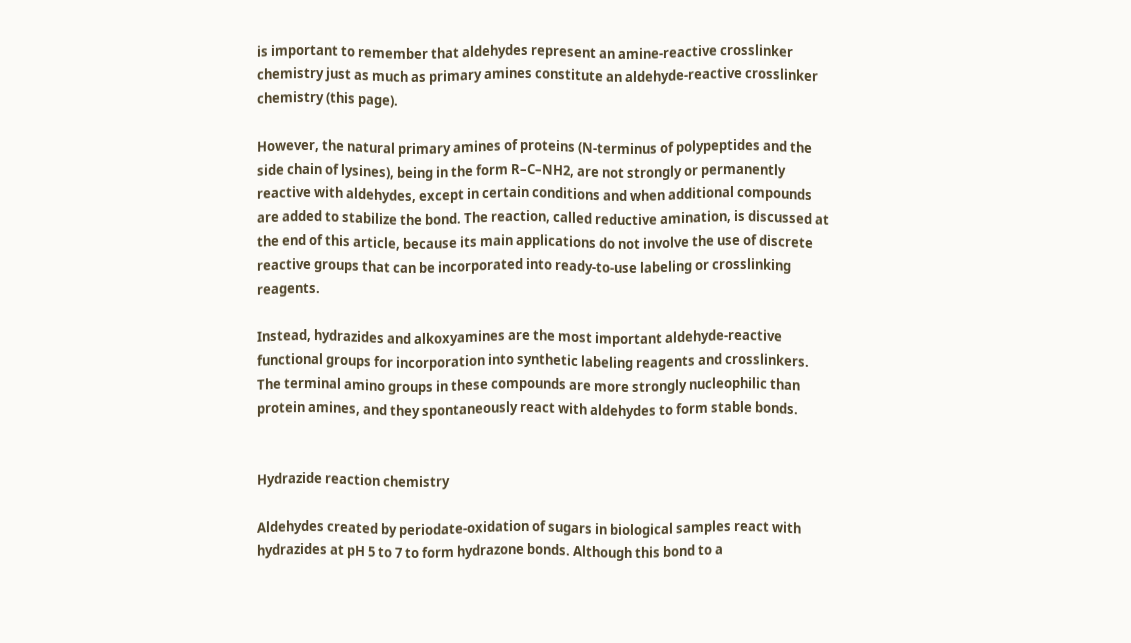is important to remember that aldehydes represent an amine-reactive crosslinker chemistry just as much as primary amines constitute an aldehyde-reactive crosslinker chemistry (this page).

However, the natural primary amines of proteins (N-terminus of polypeptides and the side chain of lysines), being in the form R–C–NH2, are not strongly or permanently reactive with aldehydes, except in certain conditions and when additional compounds are added to stabilize the bond. The reaction, called reductive amination, is discussed at the end of this article, because its main applications do not involve the use of discrete reactive groups that can be incorporated into ready-to-use labeling or crosslinking reagents.

Instead, hydrazides and alkoxyamines are the most important aldehyde-reactive functional groups for incorporation into synthetic labeling reagents and crosslinkers. The terminal amino groups in these compounds are more strongly nucleophilic than protein amines, and they spontaneously react with aldehydes to form stable bonds.


Hydrazide reaction chemistry

Aldehydes created by periodate-oxidation of sugars in biological samples react with hydrazides at pH 5 to 7 to form hydrazone bonds. Although this bond to a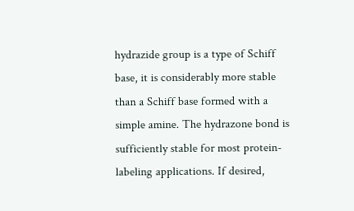hydrazide group is a type of Schiff base, it is considerably more stable than a Schiff base formed with a simple amine. The hydrazone bond is sufficiently stable for most protein-labeling applications. If desired,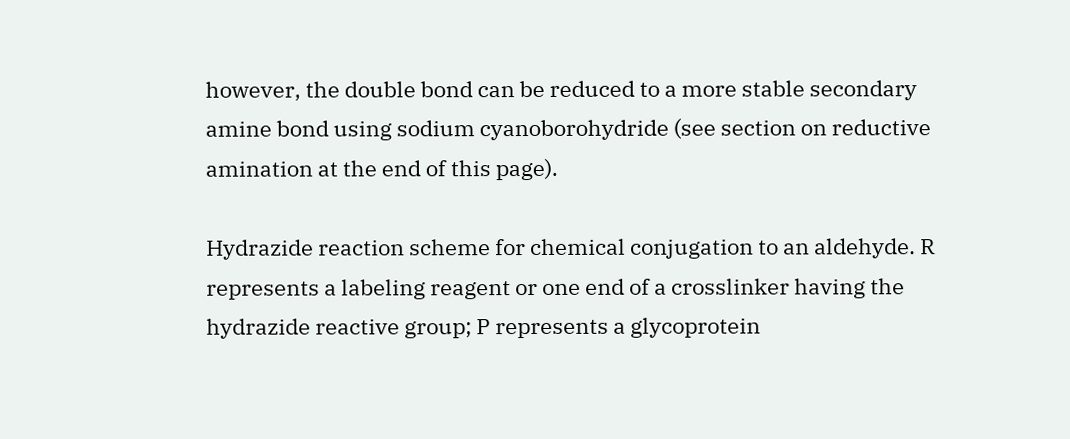however, the double bond can be reduced to a more stable secondary amine bond using sodium cyanoborohydride (see section on reductive amination at the end of this page).

Hydrazide reaction scheme for chemical conjugation to an aldehyde. R represents a labeling reagent or one end of a crosslinker having the hydrazide reactive group; P represents a glycoprotein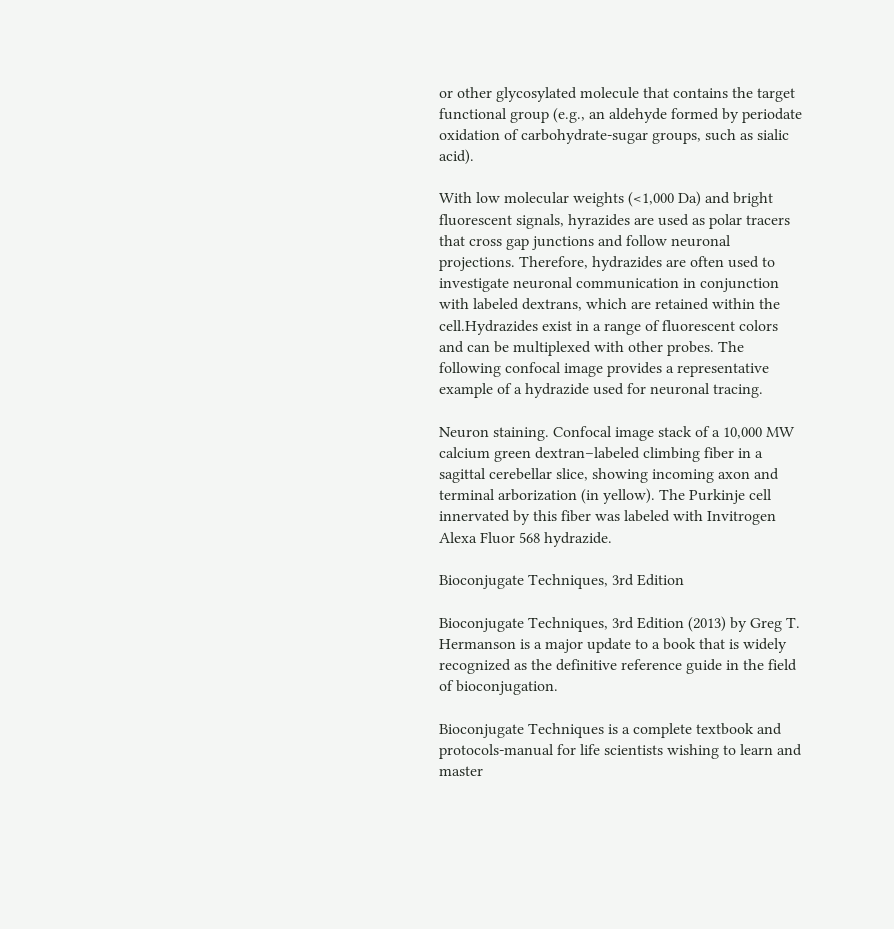or other glycosylated molecule that contains the target functional group (e.g., an aldehyde formed by periodate oxidation of carbohydrate-sugar groups, such as sialic acid).

With low molecular weights (<1,000 Da) and bright fluorescent signals, hyrazides are used as polar tracers that cross gap junctions and follow neuronal projections. Therefore, hydrazides are often used to investigate neuronal communication in conjunction with labeled dextrans, which are retained within the cell.Hydrazides exist in a range of fluorescent colors and can be multiplexed with other probes. The following confocal image provides a representative example of a hydrazide used for neuronal tracing.

Neuron staining. Confocal image stack of a 10,000 MW calcium green dextran–labeled climbing fiber in a sagittal cerebellar slice, showing incoming axon and terminal arborization (in yellow). The Purkinje cell innervated by this fiber was labeled with Invitrogen Alexa Fluor 568 hydrazide.

Bioconjugate Techniques, 3rd Edition

Bioconjugate Techniques, 3rd Edition (2013) by Greg T. Hermanson is a major update to a book that is widely recognized as the definitive reference guide in the field of bioconjugation.

Bioconjugate Techniques is a complete textbook and protocols-manual for life scientists wishing to learn and master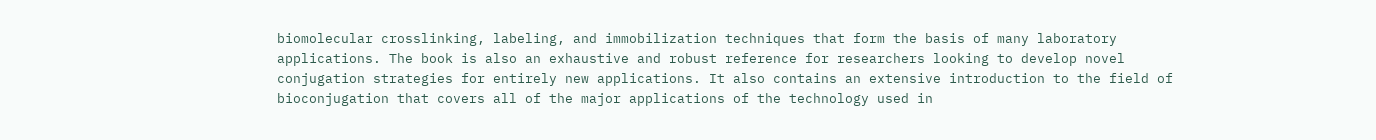biomolecular crosslinking, labeling, and immobilization techniques that form the basis of many laboratory applications. The book is also an exhaustive and robust reference for researchers looking to develop novel conjugation strategies for entirely new applications. It also contains an extensive introduction to the field of bioconjugation that covers all of the major applications of the technology used in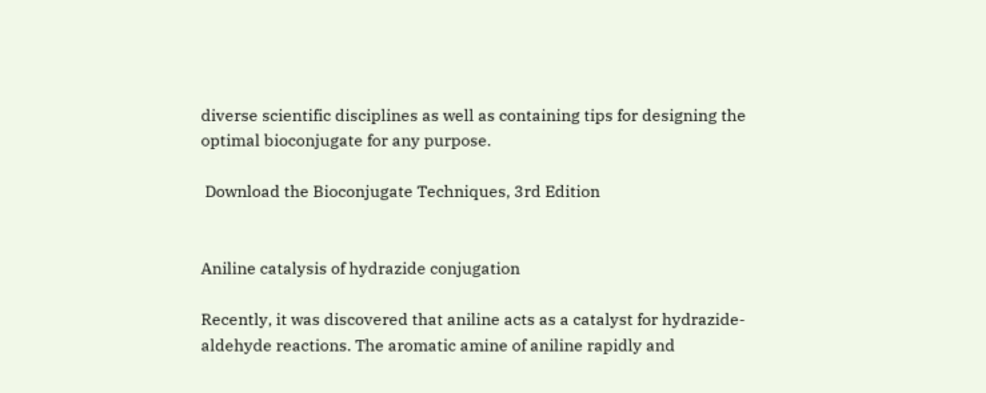diverse scientific disciplines as well as containing tips for designing the optimal bioconjugate for any purpose.

 Download the Bioconjugate Techniques, 3rd Edition


Aniline catalysis of hydrazide conjugation

Recently, it was discovered that aniline acts as a catalyst for hydrazide-aldehyde reactions. The aromatic amine of aniline rapidly and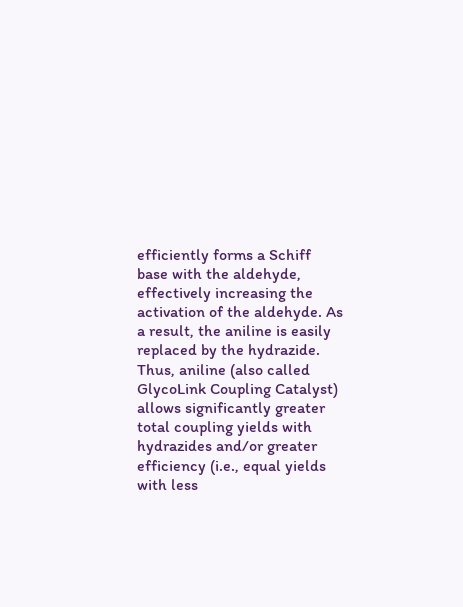efficiently forms a Schiff base with the aldehyde, effectively increasing the activation of the aldehyde. As a result, the aniline is easily replaced by the hydrazide. Thus, aniline (also called GlycoLink Coupling Catalyst) allows significantly greater total coupling yields with hydrazides and/or greater efficiency (i.e., equal yields with less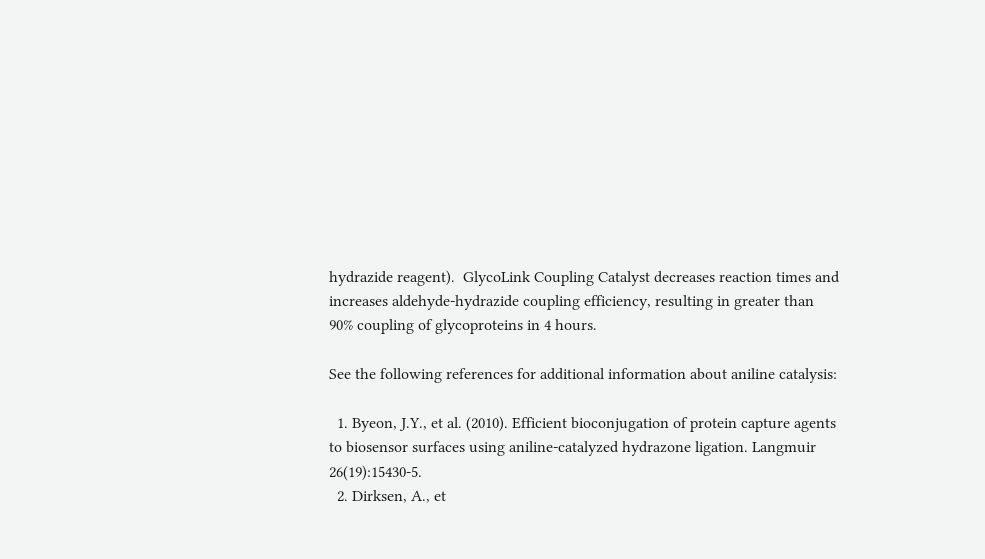hydrazide reagent).  GlycoLink Coupling Catalyst decreases reaction times and increases aldehyde-hydrazide coupling efficiency, resulting in greater than 90% coupling of glycoproteins in 4 hours.

See the following references for additional information about aniline catalysis:

  1. Byeon, J.Y., et al. (2010). Efficient bioconjugation of protein capture agents to biosensor surfaces using aniline-catalyzed hydrazone ligation. Langmuir 26(19):15430-5.
  2. Dirksen, A., et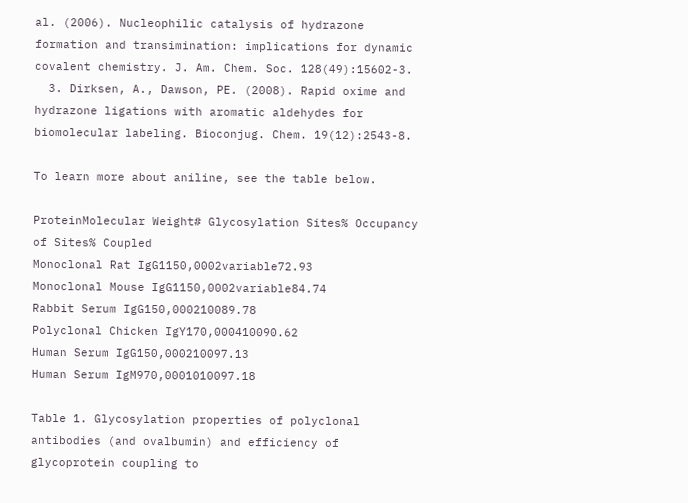al. (2006). Nucleophilic catalysis of hydrazone formation and transimination: implications for dynamic covalent chemistry. J. Am. Chem. Soc. 128(49):15602-3.
  3. Dirksen, A., Dawson, PE. (2008). Rapid oxime and hydrazone ligations with aromatic aldehydes for biomolecular labeling. Bioconjug. Chem. 19(12):2543-8.

To learn more about aniline, see the table below.

ProteinMolecular Weight# Glycosylation Sites% Occupancy of Sites% Coupled
Monoclonal Rat IgG1150,0002variable72.93
Monoclonal Mouse IgG1150,0002variable84.74
Rabbit Serum IgG150,000210089.78
Polyclonal Chicken IgY170,000410090.62
Human Serum IgG150,000210097.13
Human Serum IgM970,0001010097.18

Table 1. Glycosylation properties of polyclonal antibodies (and ovalbumin) and efficiency of glycoprotein coupling to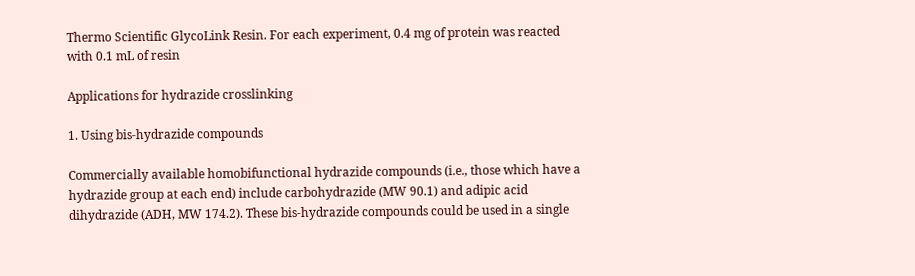Thermo Scientific GlycoLink Resin. For each experiment, 0.4 mg of protein was reacted with 0.1 mL of resin

Applications for hydrazide crosslinking

1. Using bis-hydrazide compounds

Commercially available homobifunctional hydrazide compounds (i.e., those which have a hydrazide group at each end) include carbohydrazide (MW 90.1) and adipic acid dihydrazide (ADH, MW 174.2). These bis-hydrazide compounds could be used in a single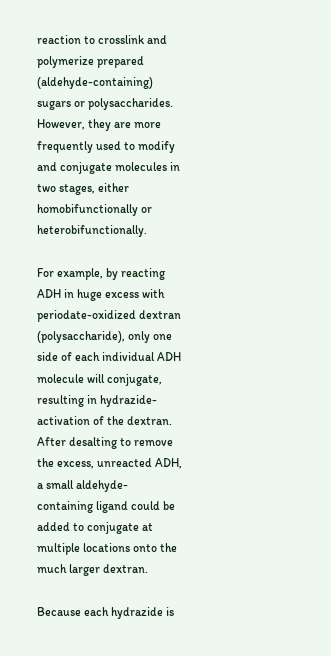reaction to crosslink and polymerize prepared (aldehyde-containing) sugars or polysaccharides. However, they are more frequently used to modify and conjugate molecules in two stages, either homobifunctionally or heterobifunctionally.

For example, by reacting ADH in huge excess with periodate-oxidized dextran (polysaccharide), only one side of each individual ADH molecule will conjugate, resulting in hydrazide-activation of the dextran. After desalting to remove the excess, unreacted ADH, a small aldehyde-containing ligand could be added to conjugate at multiple locations onto the much larger dextran.

Because each hydrazide is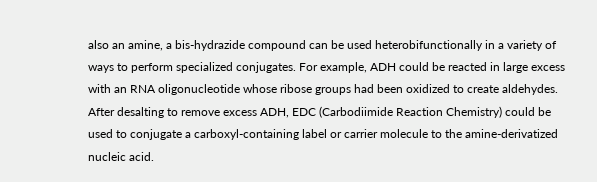also an amine, a bis-hydrazide compound can be used heterobifunctionally in a variety of ways to perform specialized conjugates. For example, ADH could be reacted in large excess with an RNA oligonucleotide whose ribose groups had been oxidized to create aldehydes. After desalting to remove excess ADH, EDC (Carbodiimide Reaction Chemistry) could be used to conjugate a carboxyl-containing label or carrier molecule to the amine-derivatized nucleic acid.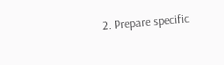2. Prepare specific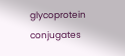glycoprotein conjugates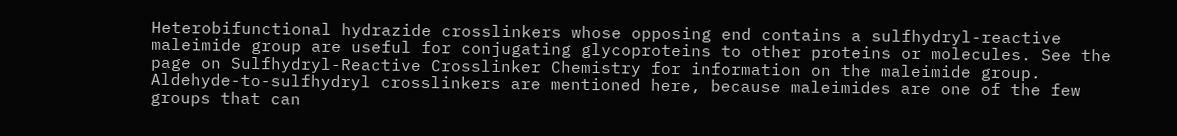Heterobifunctional hydrazide crosslinkers whose opposing end contains a sulfhydryl-reactive maleimide group are useful for conjugating glycoproteins to other proteins or molecules. See the page on Sulfhydryl-Reactive Crosslinker Chemistry for information on the maleimide group. Aldehyde-to-sulfhydryl crosslinkers are mentioned here, because maleimides are one of the few groups that can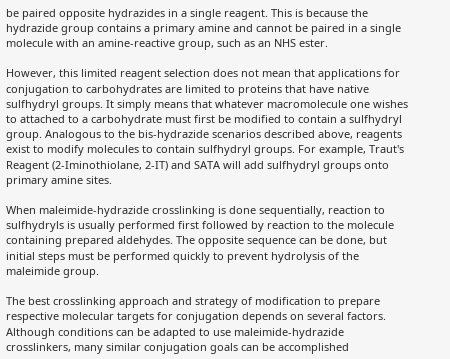be paired opposite hydrazides in a single reagent. This is because the hydrazide group contains a primary amine and cannot be paired in a single molecule with an amine-reactive group, such as an NHS ester.

However, this limited reagent selection does not mean that applications for conjugation to carbohydrates are limited to proteins that have native sulfhydryl groups. It simply means that whatever macromolecule one wishes to attached to a carbohydrate must first be modified to contain a sulfhydryl group. Analogous to the bis-hydrazide scenarios described above, reagents exist to modify molecules to contain sulfhydryl groups. For example, Traut's Reagent (2-Iminothiolane, 2-IT) and SATA will add sulfhydryl groups onto primary amine sites.

When maleimide-hydrazide crosslinking is done sequentially, reaction to sulfhydryls is usually performed first followed by reaction to the molecule containing prepared aldehydes. The opposite sequence can be done, but initial steps must be performed quickly to prevent hydrolysis of the maleimide group.

The best crosslinking approach and strategy of modification to prepare respective molecular targets for conjugation depends on several factors. Although conditions can be adapted to use maleimide-hydrazide crosslinkers, many similar conjugation goals can be accomplished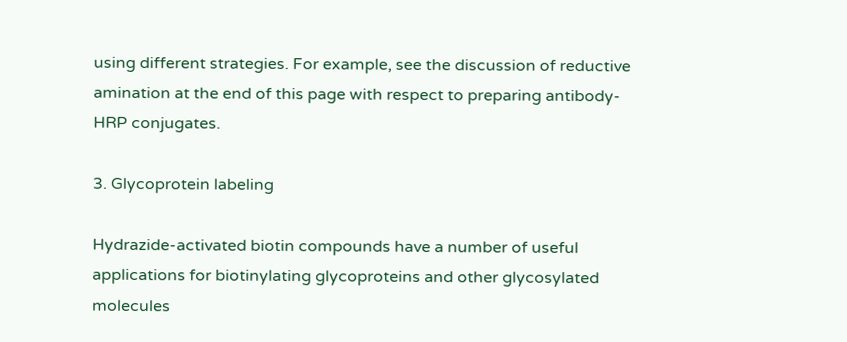using different strategies. For example, see the discussion of reductive amination at the end of this page with respect to preparing antibody-HRP conjugates.

3. Glycoprotein labeling

Hydrazide-activated biotin compounds have a number of useful applications for biotinylating glycoproteins and other glycosylated molecules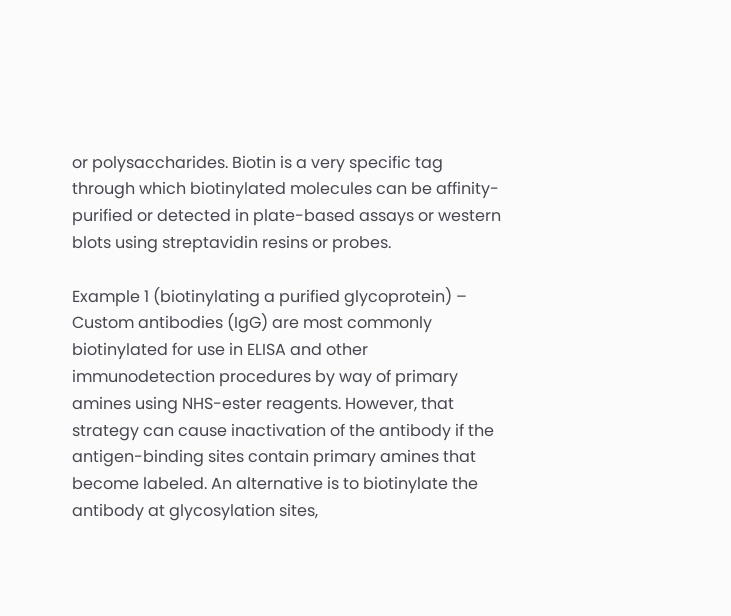or polysaccharides. Biotin is a very specific tag through which biotinylated molecules can be affinity-purified or detected in plate-based assays or western blots using streptavidin resins or probes.

Example 1 (biotinylating a purified glycoprotein) – Custom antibodies (IgG) are most commonly biotinylated for use in ELISA and other immunodetection procedures by way of primary amines using NHS-ester reagents. However, that strategy can cause inactivation of the antibody if the antigen-binding sites contain primary amines that become labeled. An alternative is to biotinylate the antibody at glycosylation sites,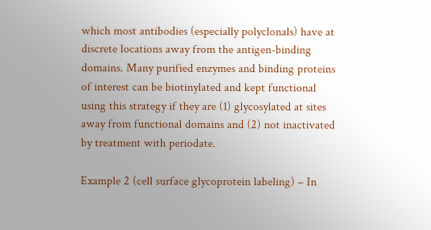which most antibodies (especially polyclonals) have at discrete locations away from the antigen-binding domains. Many purified enzymes and binding proteins of interest can be biotinylated and kept functional using this strategy if they are (1) glycosylated at sites away from functional domains and (2) not inactivated by treatment with periodate.

Example 2 (cell surface glycoprotein labeling) – In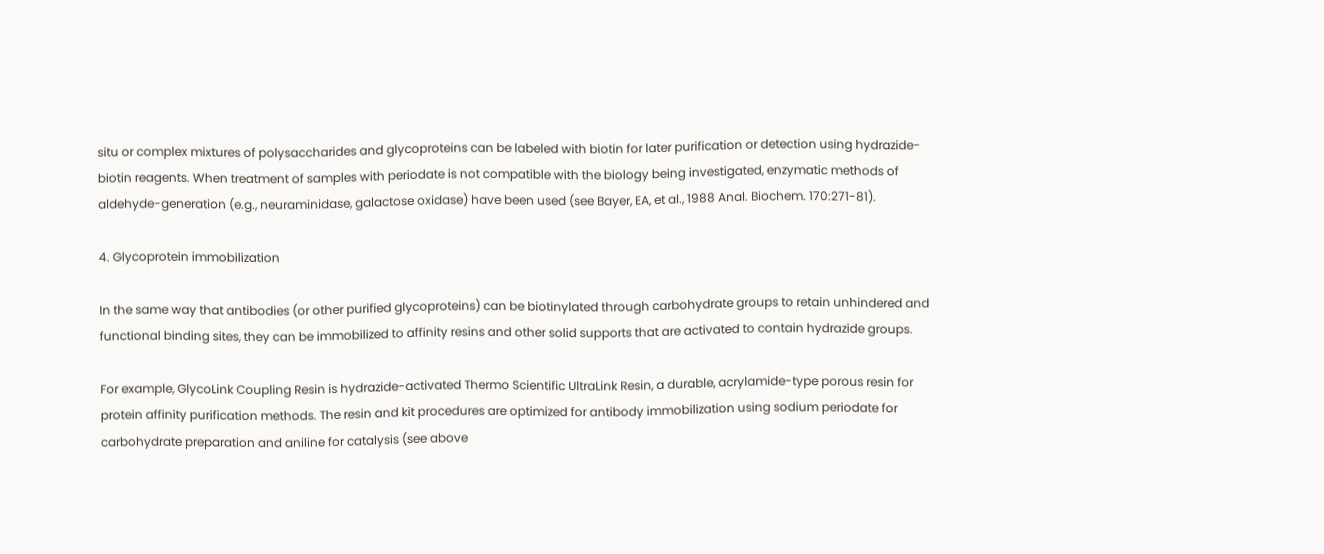situ or complex mixtures of polysaccharides and glycoproteins can be labeled with biotin for later purification or detection using hydrazide-biotin reagents. When treatment of samples with periodate is not compatible with the biology being investigated, enzymatic methods of aldehyde-generation (e.g., neuraminidase, galactose oxidase) have been used (see Bayer, EA, et al., 1988 Anal. Biochem. 170:271-81).

4. Glycoprotein immobilization

In the same way that antibodies (or other purified glycoproteins) can be biotinylated through carbohydrate groups to retain unhindered and functional binding sites, they can be immobilized to affinity resins and other solid supports that are activated to contain hydrazide groups.

For example, GlycoLink Coupling Resin is hydrazide-activated Thermo Scientific UltraLink Resin, a durable, acrylamide-type porous resin for protein affinity purification methods. The resin and kit procedures are optimized for antibody immobilization using sodium periodate for carbohydrate preparation and aniline for catalysis (see above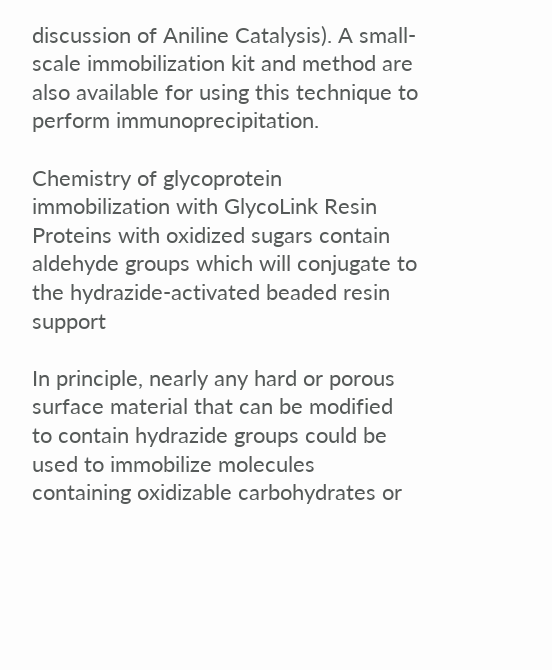discussion of Aniline Catalysis). A small-scale immobilization kit and method are also available for using this technique to perform immunoprecipitation.

Chemistry of glycoprotein immobilization with GlycoLink Resin Proteins with oxidized sugars contain aldehyde groups which will conjugate to the hydrazide-activated beaded resin support

In principle, nearly any hard or porous surface material that can be modified to contain hydrazide groups could be used to immobilize molecules containing oxidizable carbohydrates or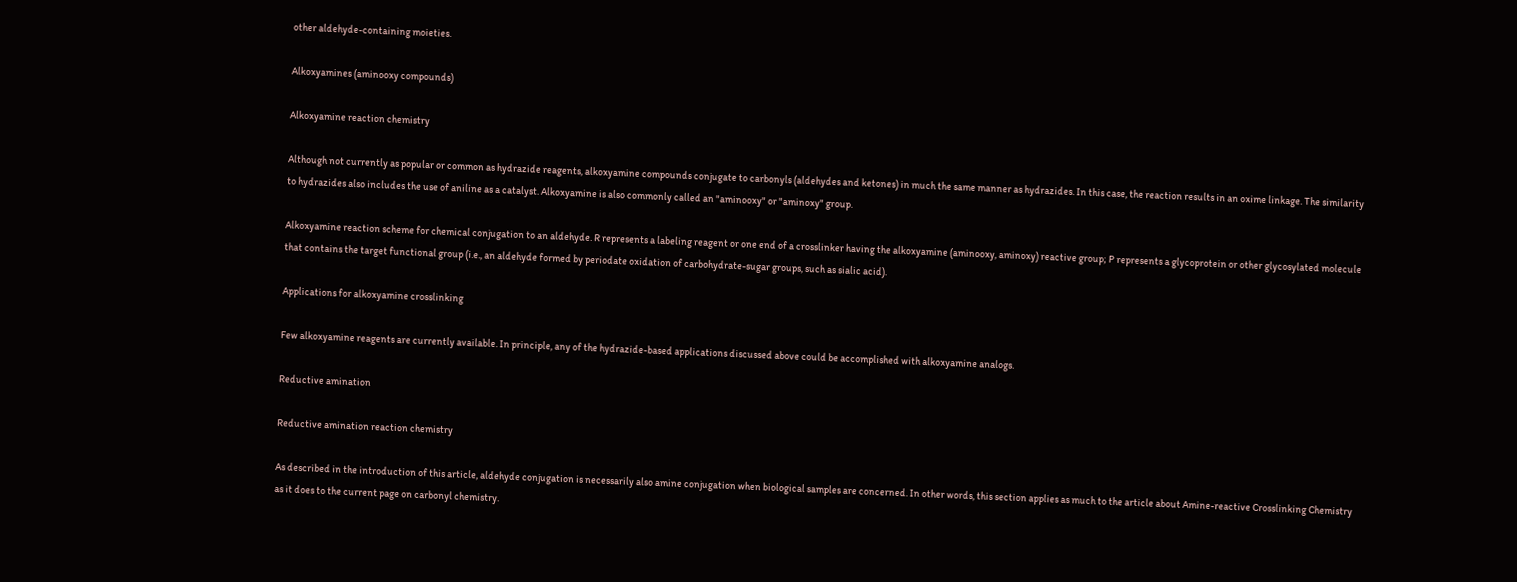other aldehyde-containing moieties.

Alkoxyamines (aminooxy compounds)

Alkoxyamine reaction chemistry

Although not currently as popular or common as hydrazide reagents, alkoxyamine compounds conjugate to carbonyls (aldehydes and ketones) in much the same manner as hydrazides. In this case, the reaction results in an oxime linkage. The similarity to hydrazides also includes the use of aniline as a catalyst. Alkoxyamine is also commonly called an "aminooxy" or "aminoxy" group.

Alkoxyamine reaction scheme for chemical conjugation to an aldehyde. R represents a labeling reagent or one end of a crosslinker having the alkoxyamine (aminooxy, aminoxy) reactive group; P represents a glycoprotein or other glycosylated molecule that contains the target functional group (i.e., an aldehyde formed by periodate oxidation of carbohydrate-sugar groups, such as sialic acid).

Applications for alkoxyamine crosslinking

Few alkoxyamine reagents are currently available. In principle, any of the hydrazide-based applications discussed above could be accomplished with alkoxyamine analogs.

Reductive amination

Reductive amination reaction chemistry

As described in the introduction of this article, aldehyde conjugation is necessarily also amine conjugation when biological samples are concerned. In other words, this section applies as much to the article about Amine-reactive Crosslinking Chemistry as it does to the current page on carbonyl chemistry.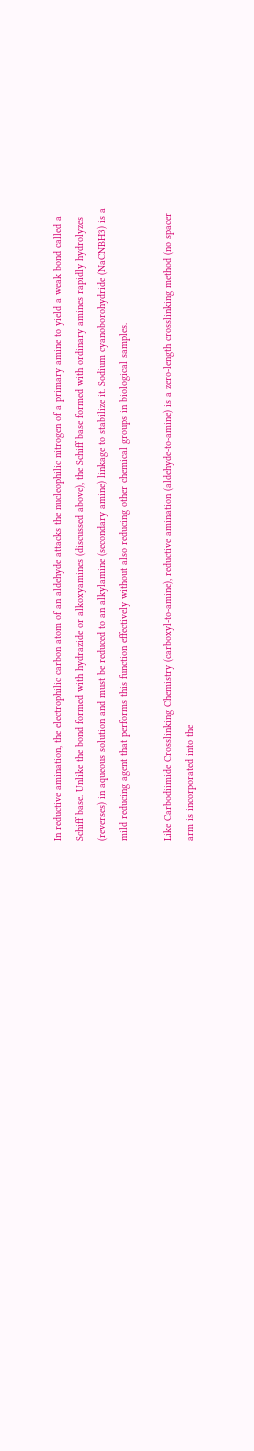In reductive amination, the electrophilic carbon atom of an aldehyde attacks the nucleophilic nitrogen of a primary amine to yield a weak bond called a Schiff base. Unlike the bond formed with hydrazide or alkoxyamines (discussed above), the Schiff base formed with ordinary amines rapidly hydrolyzes (reverses) in aqueous solution and must be reduced to an alkylamine (secondary amine) linkage to stabilize it. Sodium cyanoborohydride (NaCNBH3) is a mild reducing agent that performs this function effectively without also reducing other chemical groups in biological samples.

Like Carbodiimide Crosslinking Chemistry (carboxyl-to-amine), reductive amination (aldehyde-to-amine) is a zero-length crosslinking method (no spacer arm is incorporated into the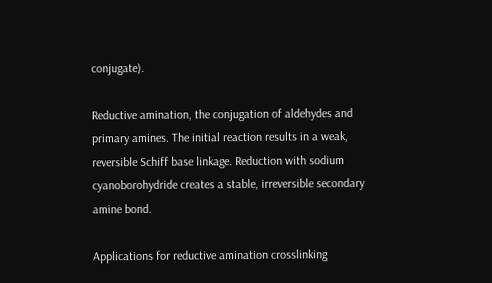conjugate).

Reductive amination, the conjugation of aldehydes and primary amines. The initial reaction results in a weak, reversible Schiff base linkage. Reduction with sodium cyanoborohydride creates a stable, irreversible secondary amine bond.

Applications for reductive amination crosslinking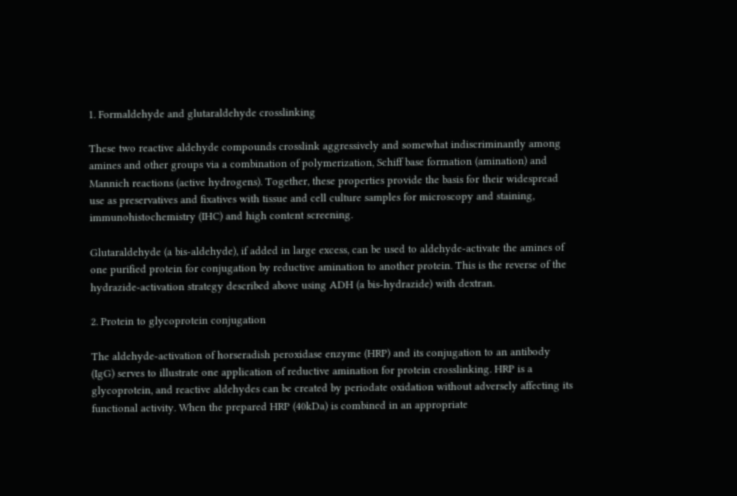1. Formaldehyde and glutaraldehyde crosslinking

These two reactive aldehyde compounds crosslink aggressively and somewhat indiscriminantly among amines and other groups via a combination of polymerization, Schiff base formation (amination) and Mannich reactions (active hydrogens). Together, these properties provide the basis for their widespread use as preservatives and fixatives with tissue and cell culture samples for microscopy and staining, immunohistochemistry (IHC) and high content screening.

Glutaraldehyde (a bis-aldehyde), if added in large excess, can be used to aldehyde-activate the amines of one purified protein for conjugation by reductive amination to another protein. This is the reverse of the hydrazide-activation strategy described above using ADH (a bis-hydrazide) with dextran.

2. Protein to glycoprotein conjugation

The aldehyde-activation of horseradish peroxidase enzyme (HRP) and its conjugation to an antibody (IgG) serves to illustrate one application of reductive amination for protein crosslinking. HRP is a glycoprotein, and reactive aldehydes can be created by periodate oxidation without adversely affecting its functional activity. When the prepared HRP (40kDa) is combined in an appropriate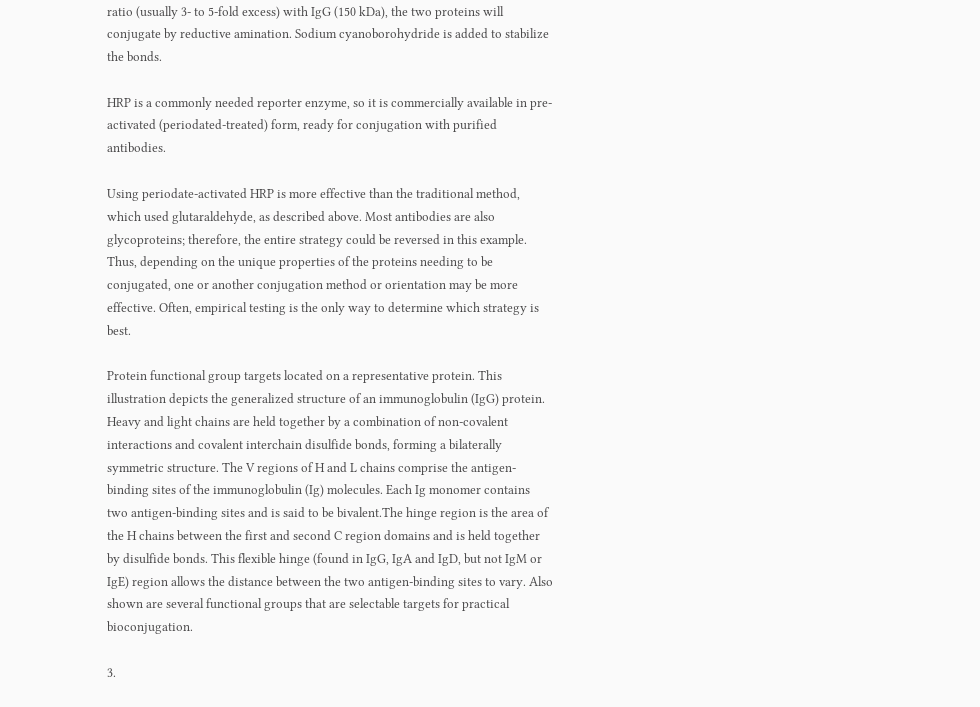ratio (usually 3- to 5-fold excess) with IgG (150 kDa), the two proteins will conjugate by reductive amination. Sodium cyanoborohydride is added to stabilize the bonds.

HRP is a commonly needed reporter enzyme, so it is commercially available in pre-activated (periodated-treated) form, ready for conjugation with purified antibodies.

Using periodate-activated HRP is more effective than the traditional method, which used glutaraldehyde, as described above. Most antibodies are also glycoproteins; therefore, the entire strategy could be reversed in this example. Thus, depending on the unique properties of the proteins needing to be conjugated, one or another conjugation method or orientation may be more effective. Often, empirical testing is the only way to determine which strategy is best.

Protein functional group targets located on a representative protein. This illustration depicts the generalized structure of an immunoglobulin (IgG) protein.  Heavy and light chains are held together by a combination of non-covalent interactions and covalent interchain disulfide bonds, forming a bilaterally symmetric structure. The V regions of H and L chains comprise the antigen-binding sites of the immunoglobulin (Ig) molecules. Each Ig monomer contains two antigen-binding sites and is said to be bivalent.The hinge region is the area of the H chains between the first and second C region domains and is held together by disulfide bonds. This flexible hinge (found in IgG, IgA and IgD, but not IgM or IgE) region allows the distance between the two antigen-binding sites to vary. Also shown are several functional groups that are selectable targets for practical bioconjugation.

3.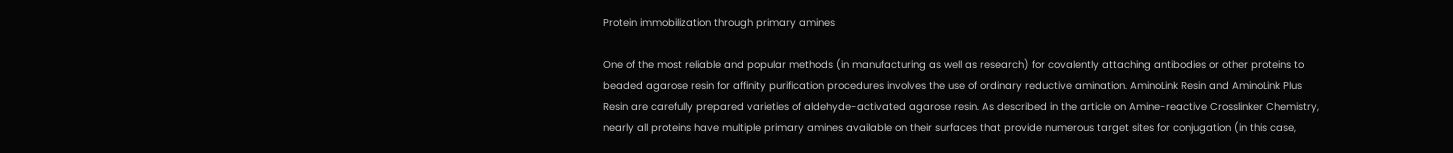Protein immobilization through primary amines

One of the most reliable and popular methods (in manufacturing as well as research) for covalently attaching antibodies or other proteins to beaded agarose resin for affinity purification procedures involves the use of ordinary reductive amination. AminoLink Resin and AminoLink Plus Resin are carefully prepared varieties of aldehyde-activated agarose resin. As described in the article on Amine-reactive Crosslinker Chemistry, nearly all proteins have multiple primary amines available on their surfaces that provide numerous target sites for conjugation (in this case,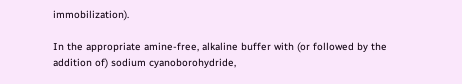immobilization).

In the appropriate amine-free, alkaline buffer with (or followed by the addition of) sodium cyanoborohydride,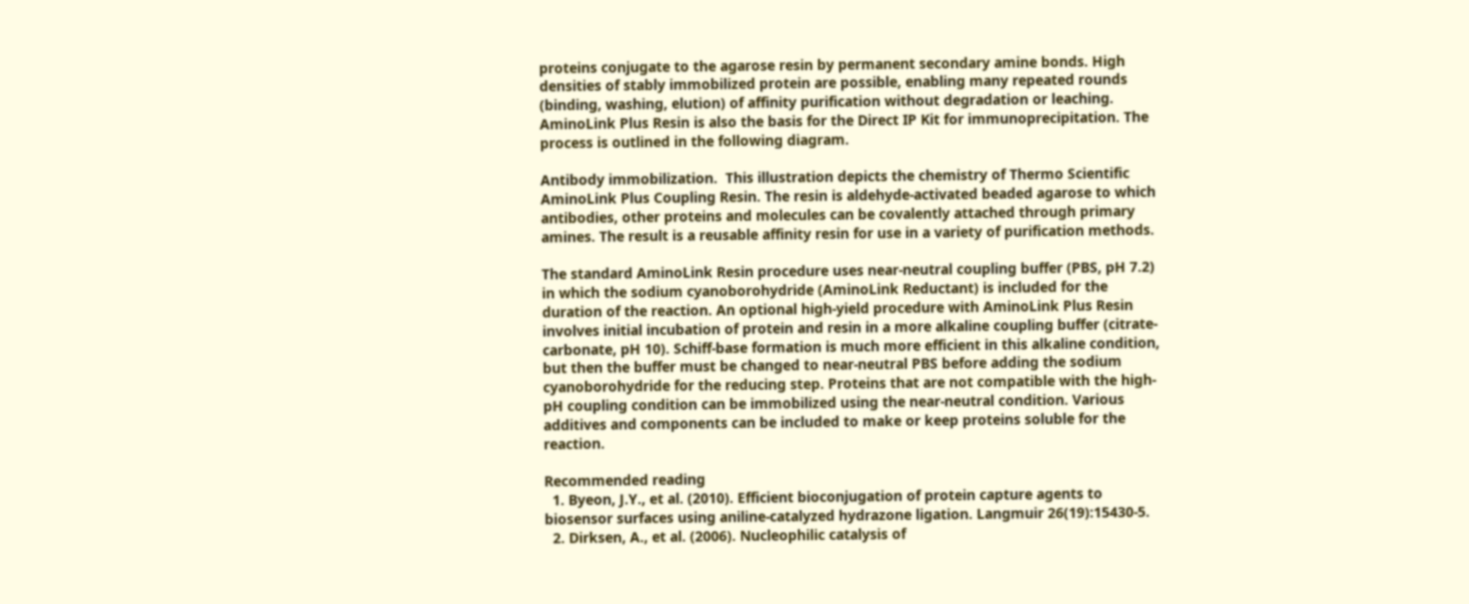proteins conjugate to the agarose resin by permanent secondary amine bonds. High densities of stably immobilized protein are possible, enabling many repeated rounds (binding, washing, elution) of affinity purification without degradation or leaching. AminoLink Plus Resin is also the basis for the Direct IP Kit for immunoprecipitation. The process is outlined in the following diagram.

Antibody immobilization.  This illustration depicts the chemistry of Thermo Scientific AminoLink Plus Coupling Resin. The resin is aldehyde-activated beaded agarose to which antibodies, other proteins and molecules can be covalently attached through primary amines. The result is a reusable affinity resin for use in a variety of purification methods.

The standard AminoLink Resin procedure uses near-neutral coupling buffer (PBS, pH 7.2) in which the sodium cyanoborohydride (AminoLink Reductant) is included for the duration of the reaction. An optional high-yield procedure with AminoLink Plus Resin involves initial incubation of protein and resin in a more alkaline coupling buffer (citrate-carbonate, pH 10). Schiff-base formation is much more efficient in this alkaline condition, but then the buffer must be changed to near-neutral PBS before adding the sodium cyanoborohydride for the reducing step. Proteins that are not compatible with the high-pH coupling condition can be immobilized using the near-neutral condition. Various additives and components can be included to make or keep proteins soluble for the reaction.

Recommended reading
  1. Byeon, J.Y., et al. (2010). Efficient bioconjugation of protein capture agents to biosensor surfaces using aniline-catalyzed hydrazone ligation. Langmuir 26(19):15430-5.
  2. Dirksen, A., et al. (2006). Nucleophilic catalysis of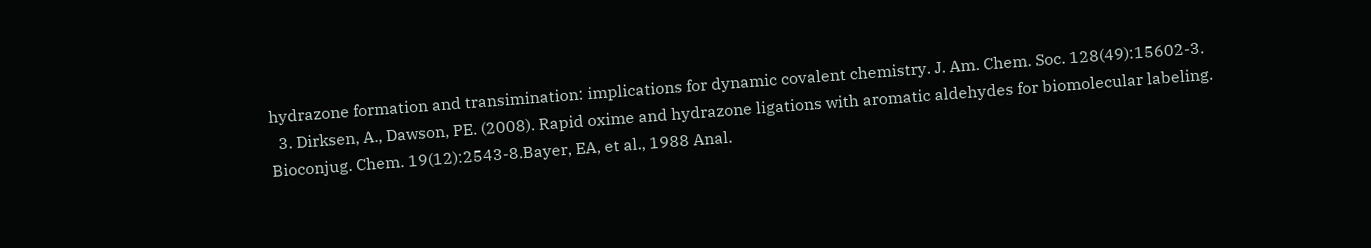hydrazone formation and transimination: implications for dynamic covalent chemistry. J. Am. Chem. Soc. 128(49):15602-3.
  3. Dirksen, A., Dawson, PE. (2008). Rapid oxime and hydrazone ligations with aromatic aldehydes for biomolecular labeling. Bioconjug. Chem. 19(12):2543-8.Bayer, EA, et al., 1988 Anal.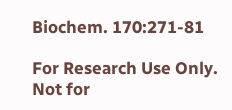Biochem. 170:271-81

For Research Use Only. Not for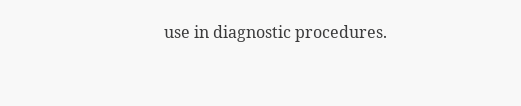use in diagnostic procedures.